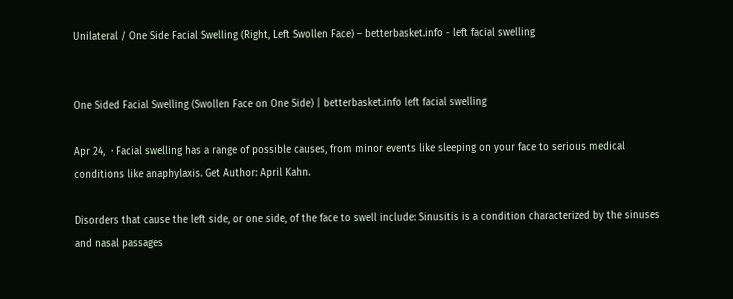Unilateral / One Side Facial Swelling (Right, Left Swollen Face) – betterbasket.info - left facial swelling


One Sided Facial Swelling (Swollen Face on One Side) | betterbasket.info left facial swelling

Apr 24,  · Facial swelling has a range of possible causes, from minor events like sleeping on your face to serious medical conditions like anaphylaxis. Get Author: April Kahn.

Disorders that cause the left side, or one side, of the face to swell include: Sinusitis is a condition characterized by the sinuses and nasal passages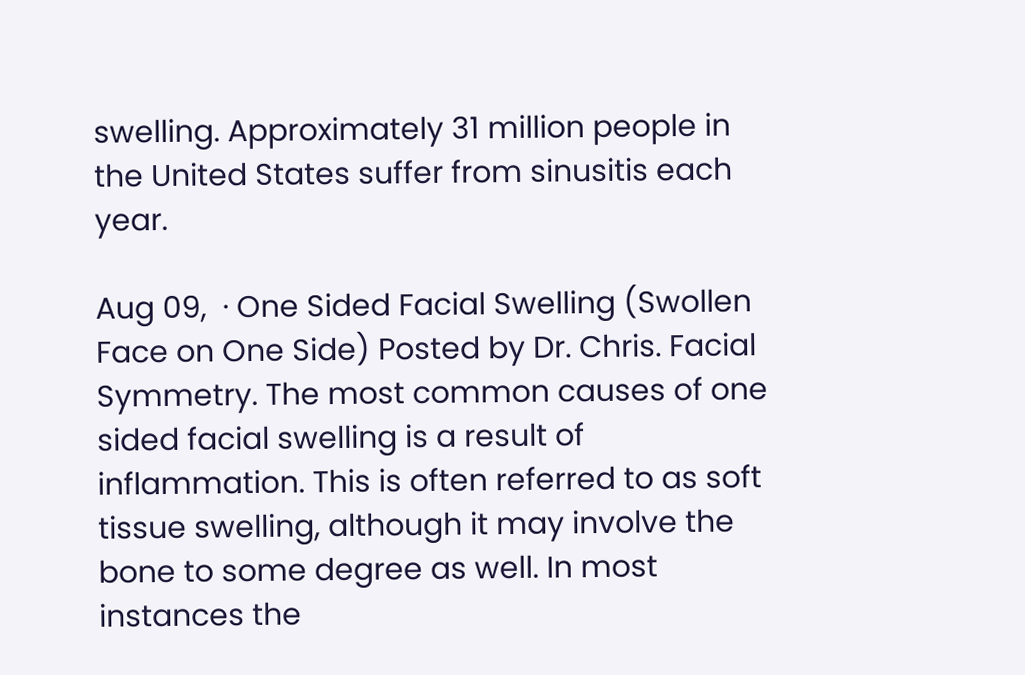swelling. Approximately 31 million people in the United States suffer from sinusitis each year.

Aug 09,  · One Sided Facial Swelling (Swollen Face on One Side) Posted by Dr. Chris. Facial Symmetry. The most common causes of one sided facial swelling is a result of inflammation. This is often referred to as soft tissue swelling, although it may involve the bone to some degree as well. In most instances the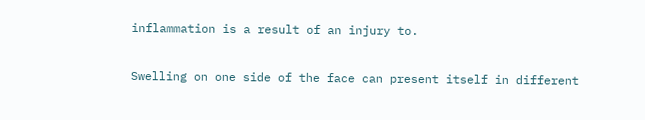inflammation is a result of an injury to.

Swelling on one side of the face can present itself in different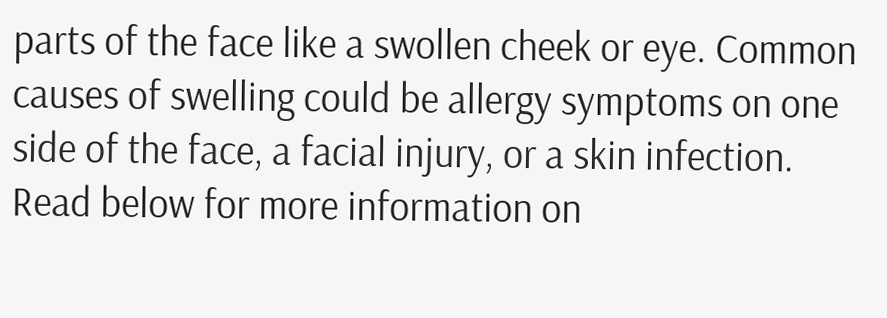parts of the face like a swollen cheek or eye. Common causes of swelling could be allergy symptoms on one side of the face, a facial injury, or a skin infection. Read below for more information on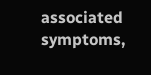associated symptoms,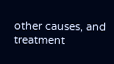other causes, and treatment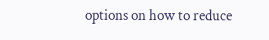options on how to reduce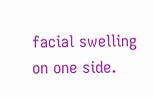facial swelling on one side.